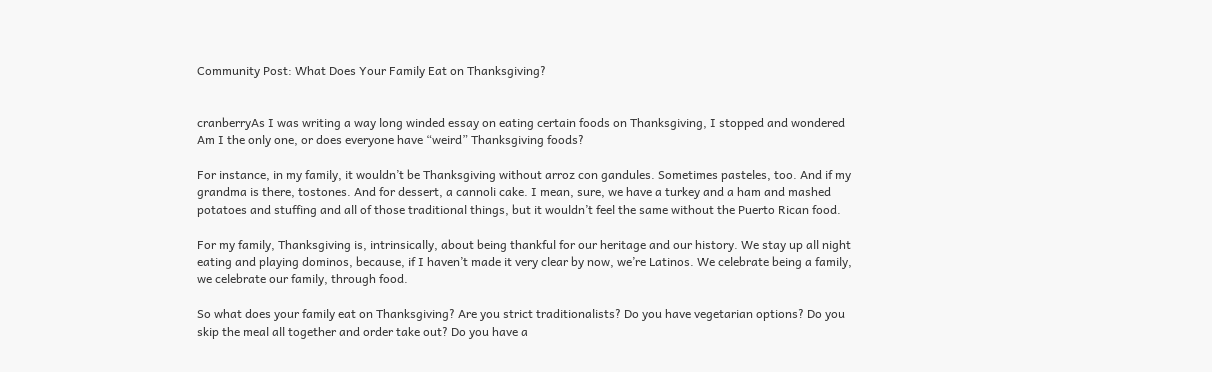Community Post: What Does Your Family Eat on Thanksgiving?


cranberryAs I was writing a way long winded essay on eating certain foods on Thanksgiving, I stopped and wondered Am I the only one, or does everyone have “weird” Thanksgiving foods?

For instance, in my family, it wouldn’t be Thanksgiving without arroz con gandules. Sometimes pasteles, too. And if my grandma is there, tostones. And for dessert, a cannoli cake. I mean, sure, we have a turkey and a ham and mashed potatoes and stuffing and all of those traditional things, but it wouldn’t feel the same without the Puerto Rican food.

For my family, Thanksgiving is, intrinsically, about being thankful for our heritage and our history. We stay up all night eating and playing dominos, because, if I haven’t made it very clear by now, we’re Latinos. We celebrate being a family, we celebrate our family, through food.

So what does your family eat on Thanksgiving? Are you strict traditionalists? Do you have vegetarian options? Do you skip the meal all together and order take out? Do you have a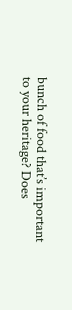bunch of food that’s important to your heritage? Does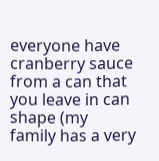everyone have cranberry sauce from a can that you leave in can shape (my family has a very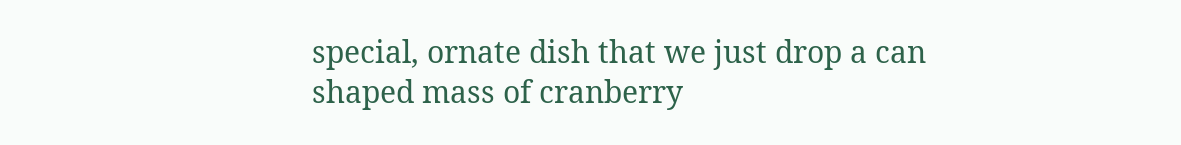special, ornate dish that we just drop a can shaped mass of cranberry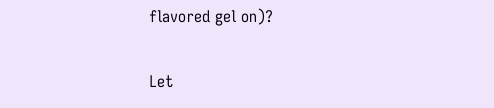flavored gel on)?

Let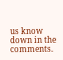us know down in the comments.